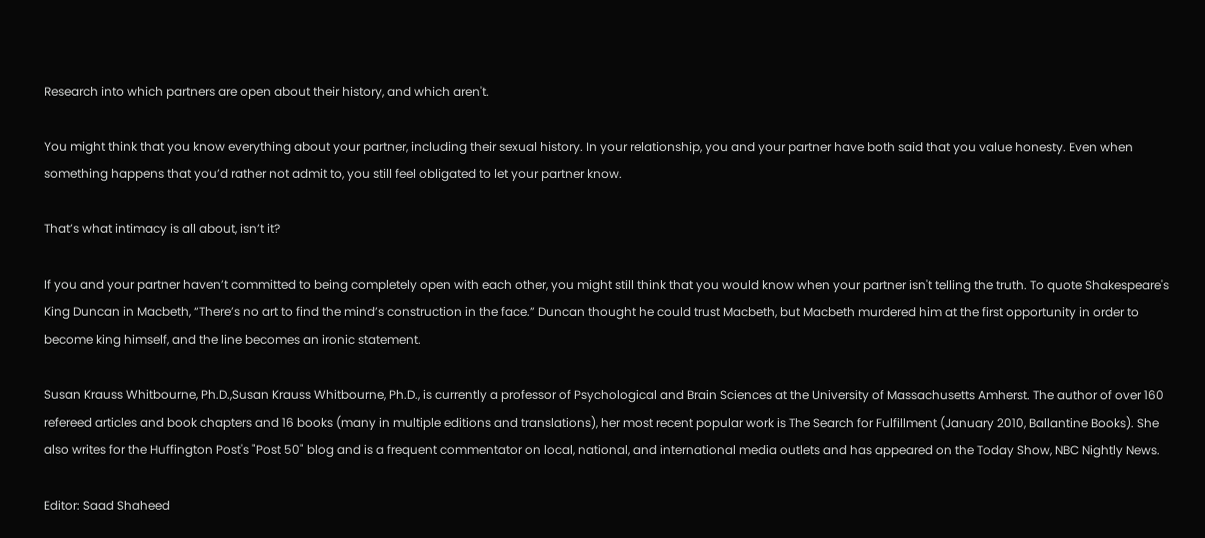Research into which partners are open about their history, and which aren't.

You might think that you know everything about your partner, including their sexual history. In your relationship, you and your partner have both said that you value honesty. Even when something happens that you’d rather not admit to, you still feel obligated to let your partner know.

That’s what intimacy is all about, isn’t it?

If you and your partner haven’t committed to being completely open with each other, you might still think that you would know when your partner isn't telling the truth. To quote Shakespeare's King Duncan in Macbeth, “There’s no art to find the mind’s construction in the face.” Duncan thought he could trust Macbeth, but Macbeth murdered him at the first opportunity in order to become king himself, and the line becomes an ironic statement.

Susan Krauss Whitbourne, Ph.D.,Susan Krauss Whitbourne, Ph.D., is currently a professor of Psychological and Brain Sciences at the University of Massachusetts Amherst. The author of over 160 refereed articles and book chapters and 16 books (many in multiple editions and translations), her most recent popular work is The Search for Fulfillment (January 2010, Ballantine Books). She also writes for the Huffington Post's "Post 50" blog and is a frequent commentator on local, national, and international media outlets and has appeared on the Today Show, NBC Nightly News.

Editor: Saad Shaheed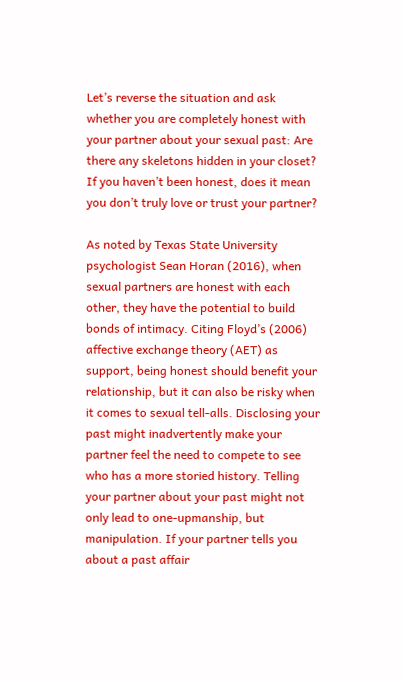Let’s reverse the situation and ask whether you are completely honest with your partner about your sexual past: Are there any skeletons hidden in your closet? If you haven’t been honest, does it mean you don’t truly love or trust your partner?

As noted by Texas State University psychologist Sean Horan (2016), when sexual partners are honest with each other, they have the potential to build bonds of intimacy. Citing Floyd’s (2006) affective exchange theory (AET) as support, being honest should benefit your relationship, but it can also be risky when it comes to sexual tell-alls. Disclosing your past might inadvertently make your partner feel the need to compete to see who has a more storied history. Telling your partner about your past might not only lead to one-upmanship, but manipulation. If your partner tells you about a past affair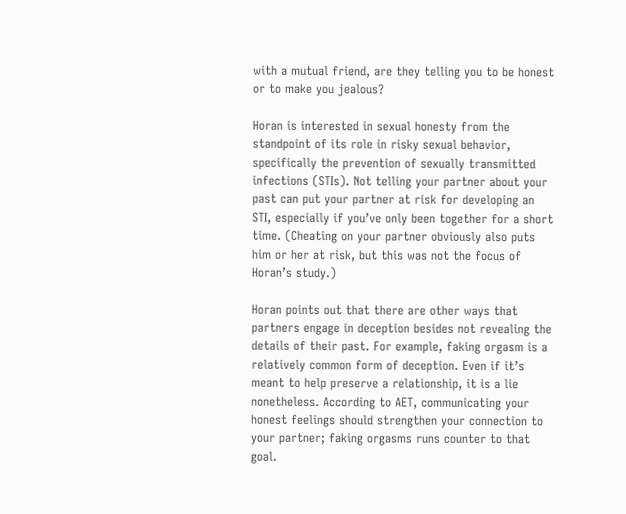with a mutual friend, are they telling you to be honest or to make you jealous?

Horan is interested in sexual honesty from the standpoint of its role in risky sexual behavior, specifically the prevention of sexually transmitted infections (STIs). Not telling your partner about your past can put your partner at risk for developing an STI, especially if you’ve only been together for a short time. (Cheating on your partner obviously also puts him or her at risk, but this was not the focus of Horan’s study.)

Horan points out that there are other ways that partners engage in deception besides not revealing the details of their past. For example, faking orgasm is a relatively common form of deception. Even if it’s meant to help preserve a relationship, it is a lie nonetheless. According to AET, communicating your honest feelings should strengthen your connection to your partner; faking orgasms runs counter to that goal.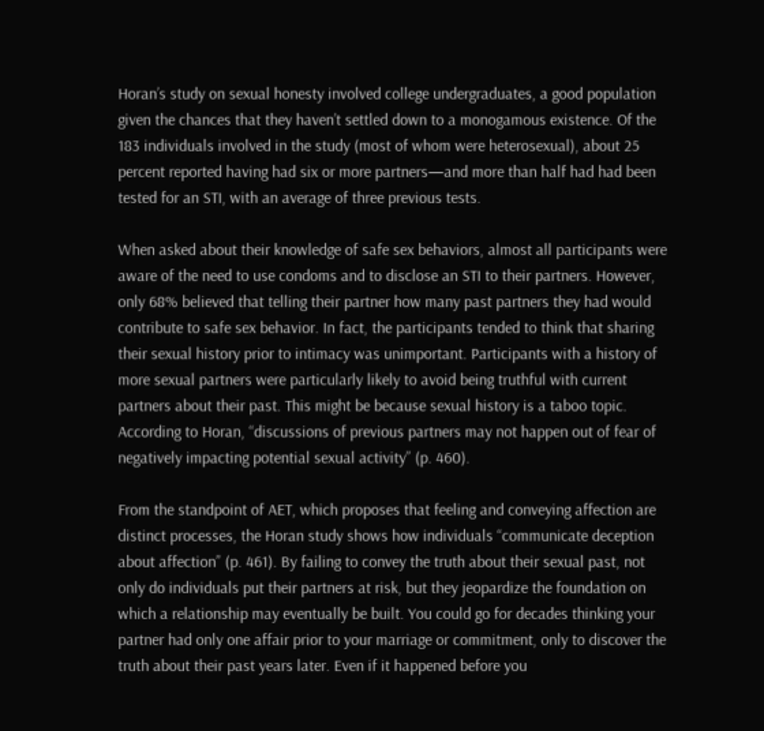Horan’s study on sexual honesty involved college undergraduates, a good population given the chances that they haven’t settled down to a monogamous existence. Of the 183 individuals involved in the study (most of whom were heterosexual), about 25 percent reported having had six or more partners—and more than half had had been tested for an STI, with an average of three previous tests.

When asked about their knowledge of safe sex behaviors, almost all participants were aware of the need to use condoms and to disclose an STI to their partners. However, only 68% believed that telling their partner how many past partners they had would contribute to safe sex behavior. In fact, the participants tended to think that sharing their sexual history prior to intimacy was unimportant. Participants with a history of more sexual partners were particularly likely to avoid being truthful with current partners about their past. This might be because sexual history is a taboo topic. According to Horan, “discussions of previous partners may not happen out of fear of negatively impacting potential sexual activity” (p. 460).

From the standpoint of AET, which proposes that feeling and conveying affection are distinct processes, the Horan study shows how individuals “communicate deception about affection” (p. 461). By failing to convey the truth about their sexual past, not only do individuals put their partners at risk, but they jeopardize the foundation on which a relationship may eventually be built. You could go for decades thinking your partner had only one affair prior to your marriage or commitment, only to discover the truth about their past years later. Even if it happened before you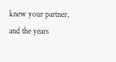knew your partner, and the years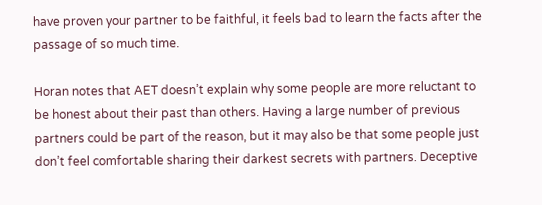have proven your partner to be faithful, it feels bad to learn the facts after the passage of so much time.

Horan notes that AET doesn’t explain why some people are more reluctant to be honest about their past than others. Having a large number of previous partners could be part of the reason, but it may also be that some people just don’t feel comfortable sharing their darkest secrets with partners. Deceptive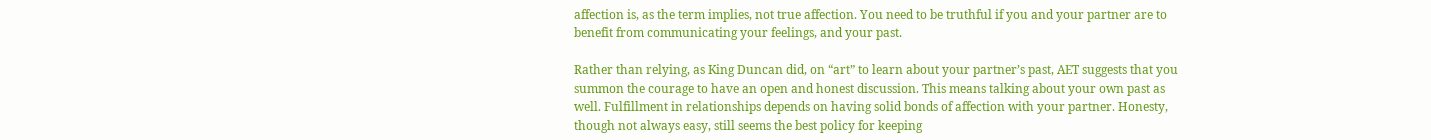affection is, as the term implies, not true affection. You need to be truthful if you and your partner are to benefit from communicating your feelings, and your past.

Rather than relying, as King Duncan did, on “art” to learn about your partner’s past, AET suggests that you summon the courage to have an open and honest discussion. This means talking about your own past as well. Fulfillment in relationships depends on having solid bonds of affection with your partner. Honesty, though not always easy, still seems the best policy for keeping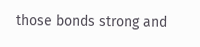those bonds strong and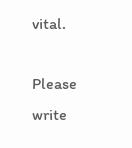vital.

Please write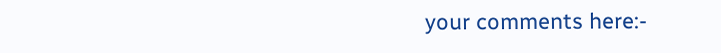your comments here:-